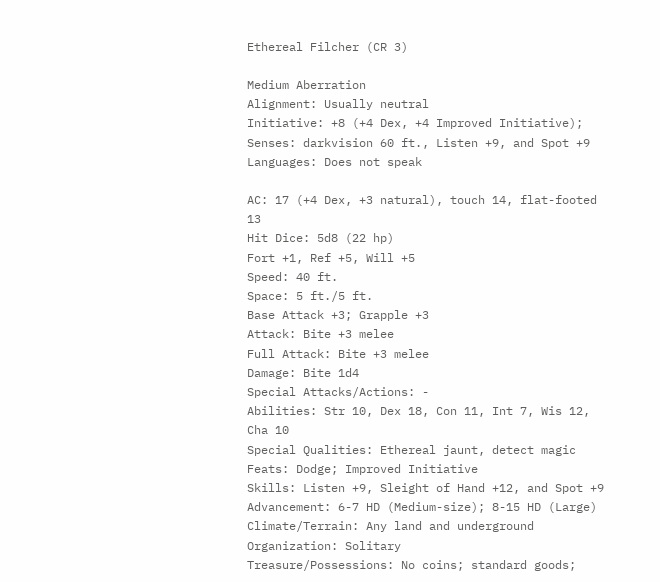Ethereal Filcher (CR 3)

Medium Aberration
Alignment: Usually neutral
Initiative: +8 (+4 Dex, +4 Improved Initiative); Senses: darkvision 60 ft., Listen +9, and Spot +9
Languages: Does not speak

AC: 17 (+4 Dex, +3 natural), touch 14, flat-footed 13
Hit Dice: 5d8 (22 hp)
Fort +1, Ref +5, Will +5
Speed: 40 ft.
Space: 5 ft./5 ft.
Base Attack +3; Grapple +3
Attack: Bite +3 melee
Full Attack: Bite +3 melee
Damage: Bite 1d4
Special Attacks/Actions: -
Abilities: Str 10, Dex 18, Con 11, Int 7, Wis 12, Cha 10
Special Qualities: Ethereal jaunt, detect magic
Feats: Dodge; Improved Initiative
Skills: Listen +9, Sleight of Hand +12, and Spot +9
Advancement: 6-7 HD (Medium-size); 8-15 HD (Large)
Climate/Terrain: Any land and underground
Organization: Solitary
Treasure/Possessions: No coins; standard goods;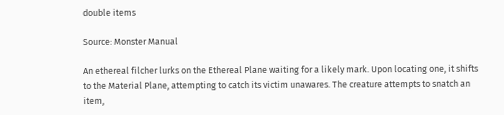double items

Source: Monster Manual

An ethereal filcher lurks on the Ethereal Plane waiting for a likely mark. Upon locating one, it shifts to the Material Plane, attempting to catch its victim unawares. The creature attempts to snatch an item,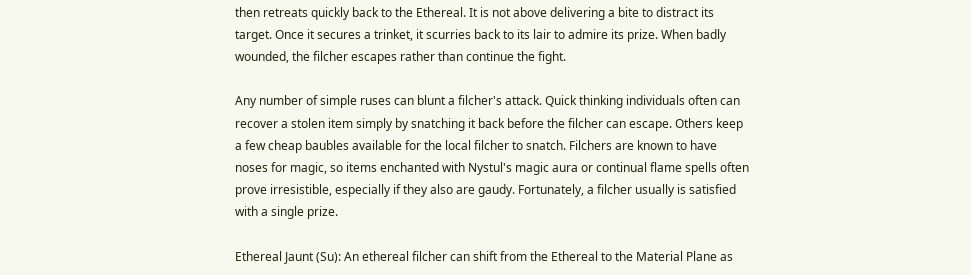then retreats quickly back to the Ethereal. It is not above delivering a bite to distract its target. Once it secures a trinket, it scurries back to its lair to admire its prize. When badly wounded, the filcher escapes rather than continue the fight.

Any number of simple ruses can blunt a filcher's attack. Quick thinking individuals often can recover a stolen item simply by snatching it back before the filcher can escape. Others keep a few cheap baubles available for the local filcher to snatch. Filchers are known to have noses for magic, so items enchanted with Nystul's magic aura or continual flame spells often prove irresistible, especially if they also are gaudy. Fortunately, a filcher usually is satisfied with a single prize.

Ethereal Jaunt (Su): An ethereal filcher can shift from the Ethereal to the Material Plane as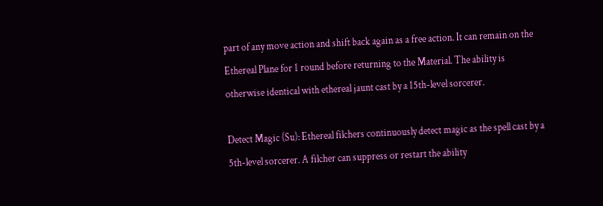part of any move action and shift back again as a free action. It can remain on the Ethereal Plane for 1 round before returning to the Material. The ability is otherwise identical with ethereal jaunt cast by a 15th-level sorcerer.

Detect Magic (Su): Ethereal filchers continuously detect magic as the spell cast by a 5th-level sorcerer. A filcher can suppress or restart the ability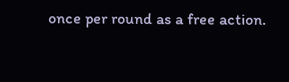once per round as a free action.